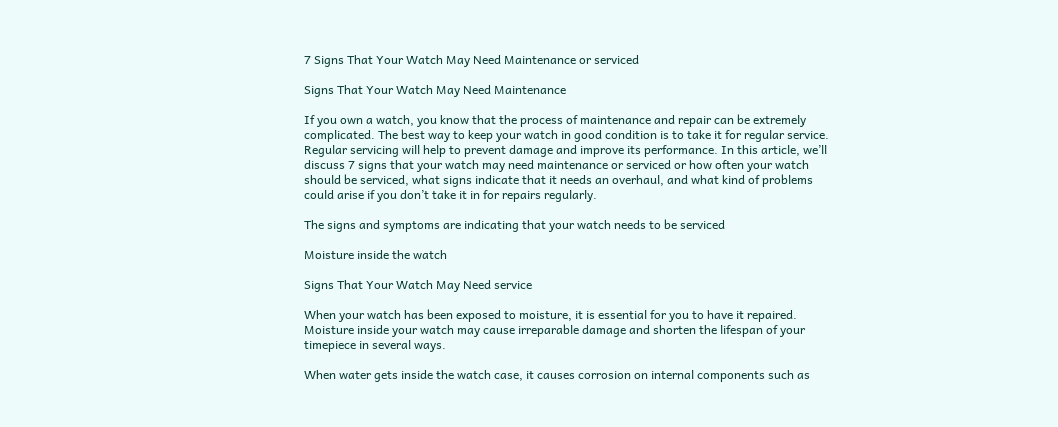7 Signs That Your Watch May Need Maintenance or serviced

Signs That Your Watch May Need Maintenance

If you own a watch, you know that the process of maintenance and repair can be extremely complicated. The best way to keep your watch in good condition is to take it for regular service. Regular servicing will help to prevent damage and improve its performance. In this article, we’ll discuss 7 signs that your watch may need maintenance or serviced or how often your watch should be serviced, what signs indicate that it needs an overhaul, and what kind of problems could arise if you don’t take it in for repairs regularly.

The signs and symptoms are indicating that your watch needs to be serviced

Moisture inside the watch

Signs That Your Watch May Need service

When your watch has been exposed to moisture, it is essential for you to have it repaired. Moisture inside your watch may cause irreparable damage and shorten the lifespan of your timepiece in several ways.

When water gets inside the watch case, it causes corrosion on internal components such as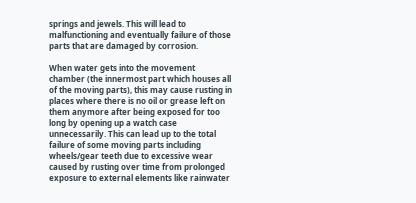springs and jewels. This will lead to malfunctioning and eventually failure of those parts that are damaged by corrosion.

When water gets into the movement chamber (the innermost part which houses all of the moving parts), this may cause rusting in places where there is no oil or grease left on them anymore after being exposed for too long by opening up a watch case unnecessarily. This can lead up to the total failure of some moving parts including wheels/gear teeth due to excessive wear caused by rusting over time from prolonged exposure to external elements like rainwater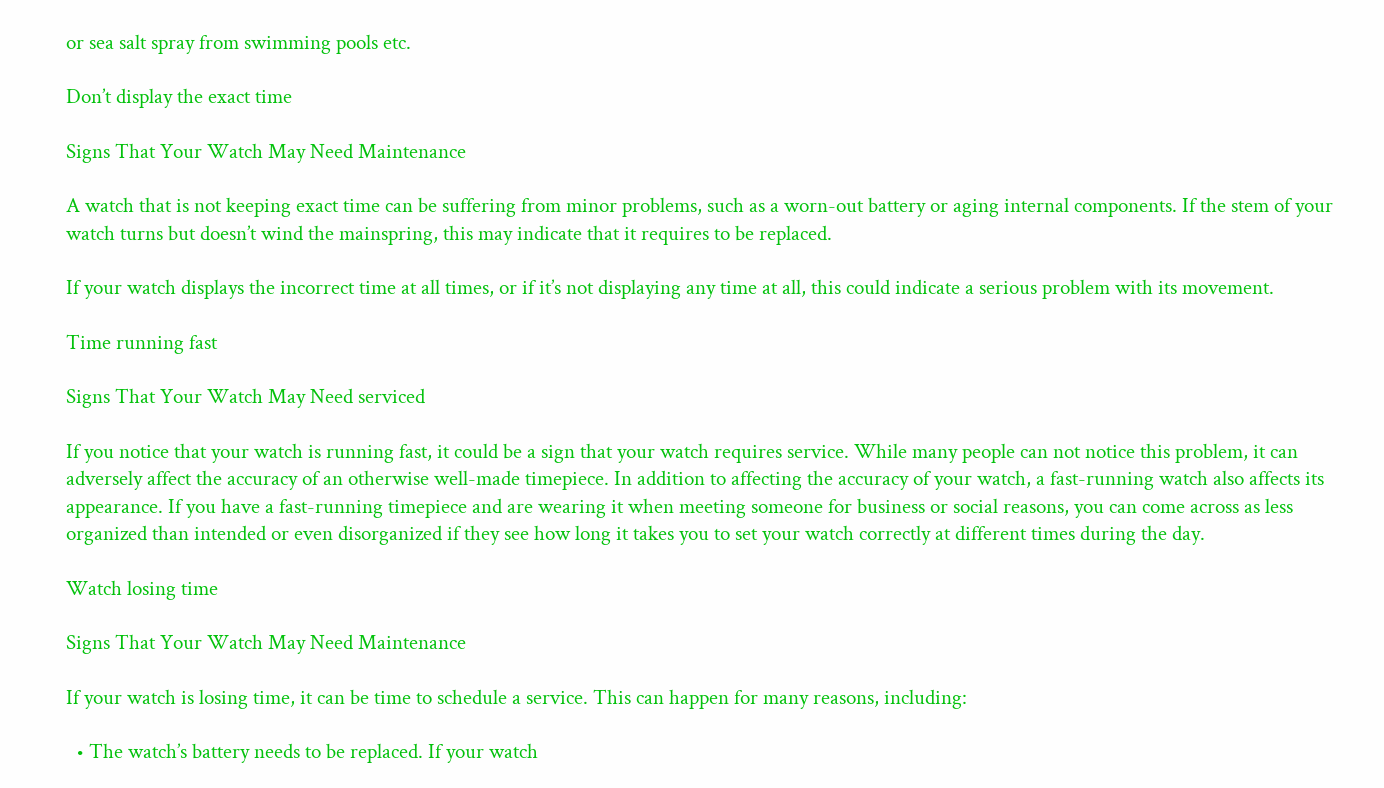or sea salt spray from swimming pools etc.

Don’t display the exact time

Signs That Your Watch May Need Maintenance

A watch that is not keeping exact time can be suffering from minor problems, such as a worn-out battery or aging internal components. If the stem of your watch turns but doesn’t wind the mainspring, this may indicate that it requires to be replaced.

If your watch displays the incorrect time at all times, or if it’s not displaying any time at all, this could indicate a serious problem with its movement.

Time running fast

Signs That Your Watch May Need serviced

If you notice that your watch is running fast, it could be a sign that your watch requires service. While many people can not notice this problem, it can adversely affect the accuracy of an otherwise well-made timepiece. In addition to affecting the accuracy of your watch, a fast-running watch also affects its appearance. If you have a fast-running timepiece and are wearing it when meeting someone for business or social reasons, you can come across as less organized than intended or even disorganized if they see how long it takes you to set your watch correctly at different times during the day.

Watch losing time

Signs That Your Watch May Need Maintenance

If your watch is losing time, it can be time to schedule a service. This can happen for many reasons, including:

  • The watch’s battery needs to be replaced. If your watch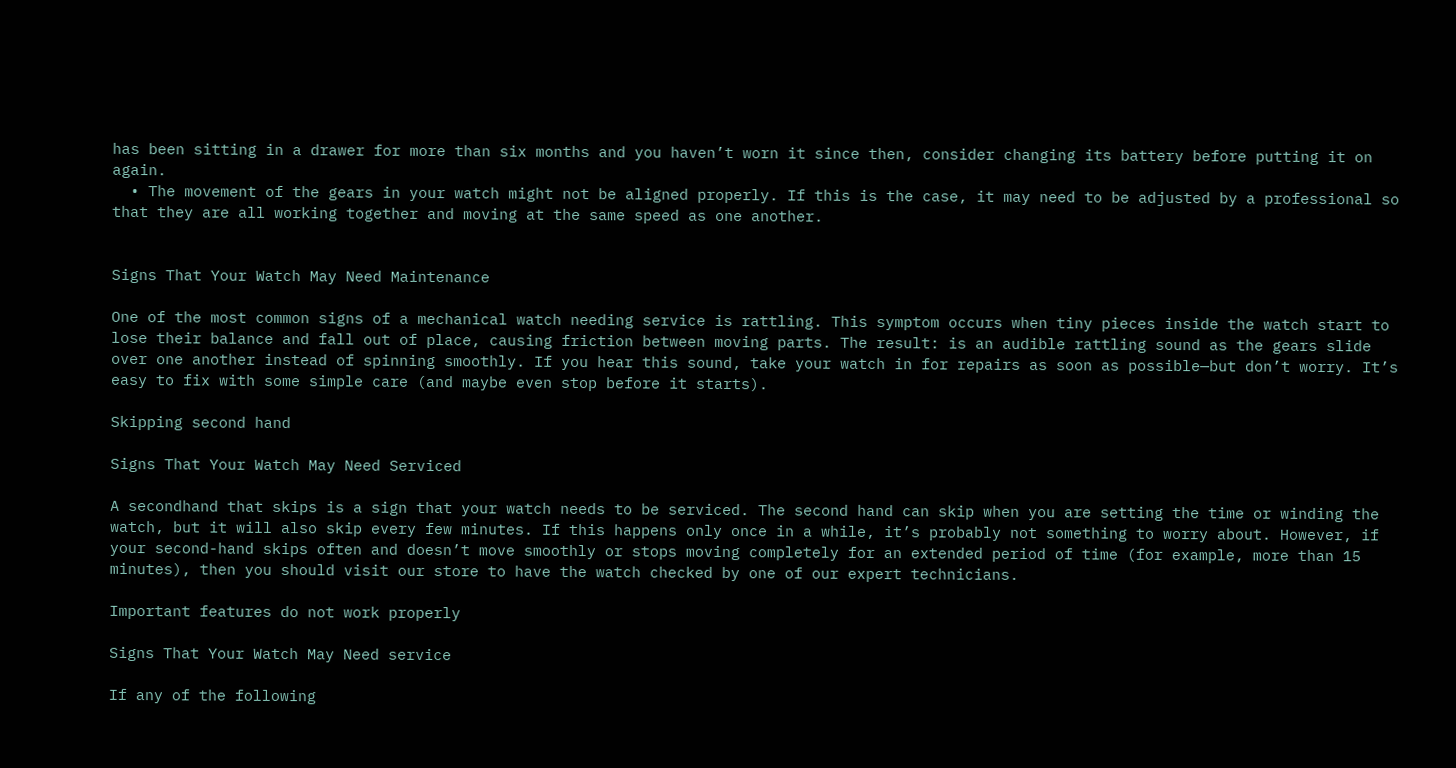has been sitting in a drawer for more than six months and you haven’t worn it since then, consider changing its battery before putting it on again.
  • The movement of the gears in your watch might not be aligned properly. If this is the case, it may need to be adjusted by a professional so that they are all working together and moving at the same speed as one another.


Signs That Your Watch May Need Maintenance

One of the most common signs of a mechanical watch needing service is rattling. This symptom occurs when tiny pieces inside the watch start to lose their balance and fall out of place, causing friction between moving parts. The result: is an audible rattling sound as the gears slide over one another instead of spinning smoothly. If you hear this sound, take your watch in for repairs as soon as possible—but don’t worry. It’s easy to fix with some simple care (and maybe even stop before it starts).

Skipping second hand

Signs That Your Watch May Need Serviced

A secondhand that skips is a sign that your watch needs to be serviced. The second hand can skip when you are setting the time or winding the watch, but it will also skip every few minutes. If this happens only once in a while, it’s probably not something to worry about. However, if your second-hand skips often and doesn’t move smoothly or stops moving completely for an extended period of time (for example, more than 15 minutes), then you should visit our store to have the watch checked by one of our expert technicians.

Important features do not work properly

Signs That Your Watch May Need service

If any of the following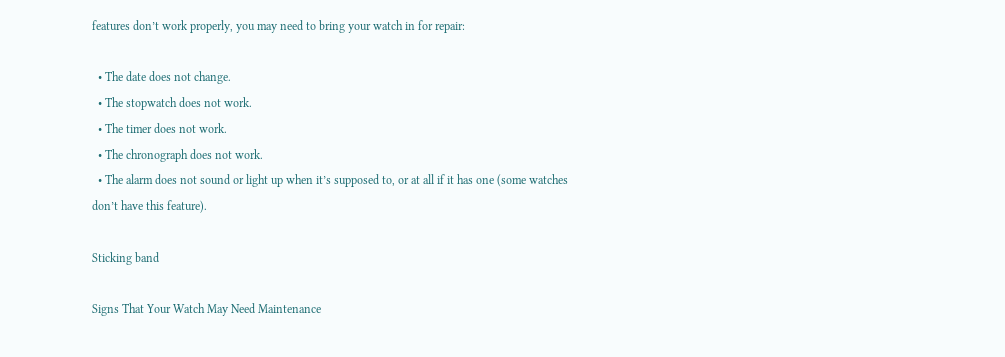features don’t work properly, you may need to bring your watch in for repair:

  • The date does not change.
  • The stopwatch does not work.
  • The timer does not work.
  • The chronograph does not work.
  • The alarm does not sound or light up when it’s supposed to, or at all if it has one (some watches don’t have this feature).

Sticking band

Signs That Your Watch May Need Maintenance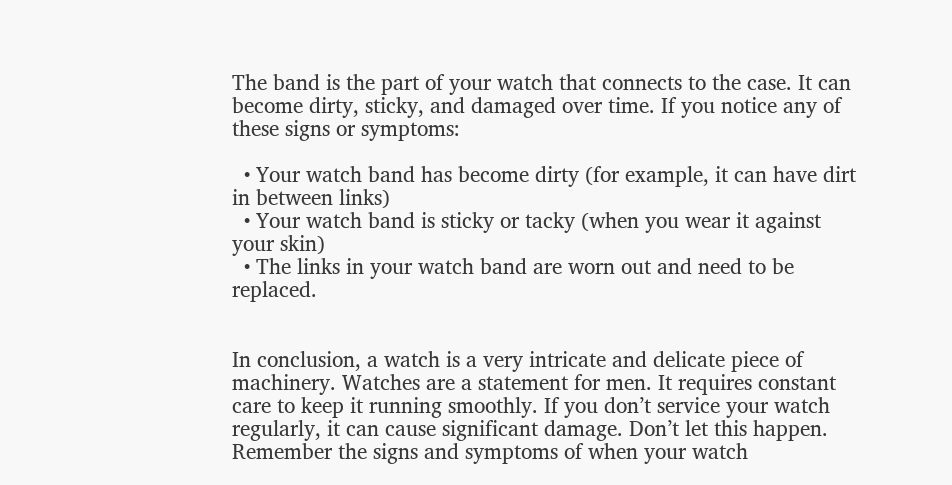The band is the part of your watch that connects to the case. It can become dirty, sticky, and damaged over time. If you notice any of these signs or symptoms:

  • Your watch band has become dirty (for example, it can have dirt in between links)
  • Your watch band is sticky or tacky (when you wear it against your skin)
  • The links in your watch band are worn out and need to be replaced.


In conclusion, a watch is a very intricate and delicate piece of machinery. Watches are a statement for men. It requires constant care to keep it running smoothly. If you don’t service your watch regularly, it can cause significant damage. Don’t let this happen. Remember the signs and symptoms of when your watch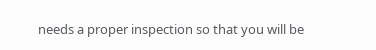needs a proper inspection so that you will be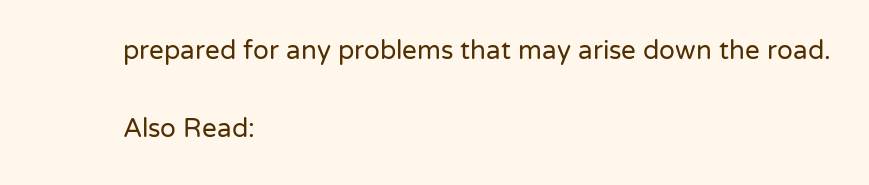prepared for any problems that may arise down the road.

Also Read: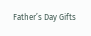Father’s Day Gifts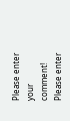Please enter your comment!
Please enter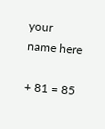your name here

+ 81 = 85